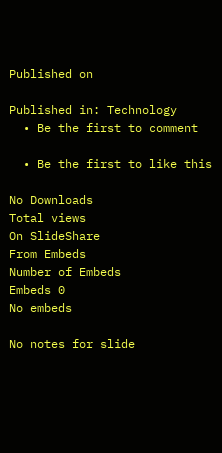Published on

Published in: Technology
  • Be the first to comment

  • Be the first to like this

No Downloads
Total views
On SlideShare
From Embeds
Number of Embeds
Embeds 0
No embeds

No notes for slide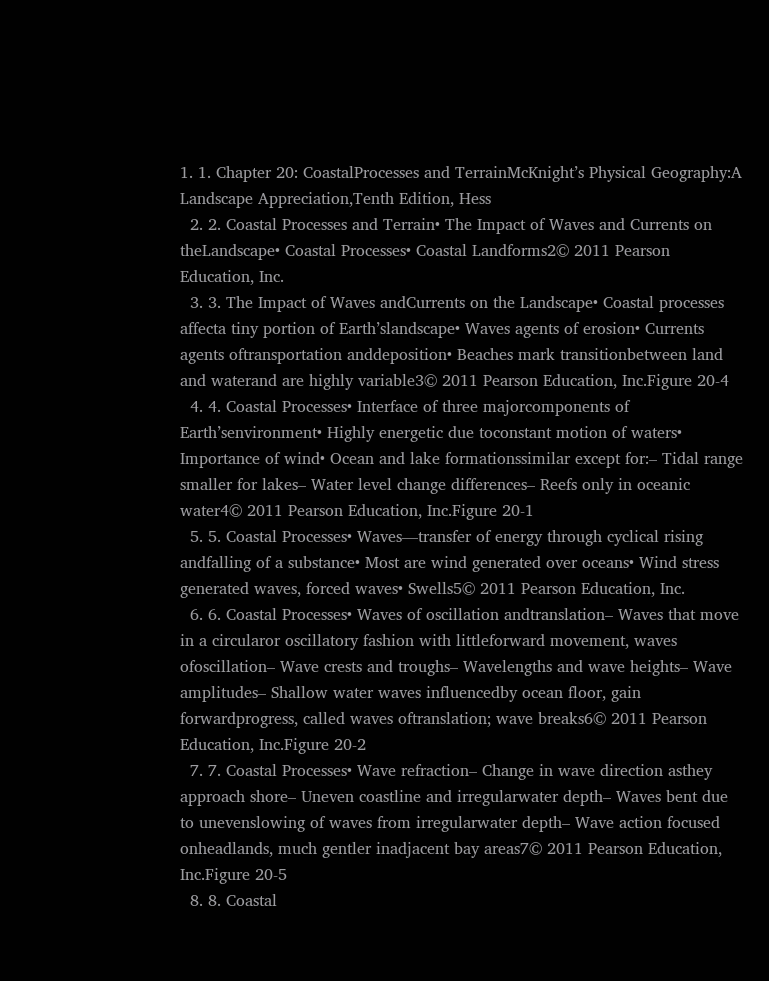1. 1. Chapter 20: CoastalProcesses and TerrainMcKnight’s Physical Geography:A Landscape Appreciation,Tenth Edition, Hess
  2. 2. Coastal Processes and Terrain• The Impact of Waves and Currents on theLandscape• Coastal Processes• Coastal Landforms2© 2011 Pearson Education, Inc.
  3. 3. The Impact of Waves andCurrents on the Landscape• Coastal processes affecta tiny portion of Earth’slandscape• Waves agents of erosion• Currents agents oftransportation anddeposition• Beaches mark transitionbetween land and waterand are highly variable3© 2011 Pearson Education, Inc.Figure 20-4
  4. 4. Coastal Processes• Interface of three majorcomponents of Earth’senvironment• Highly energetic due toconstant motion of waters• Importance of wind• Ocean and lake formationssimilar except for:– Tidal range smaller for lakes– Water level change differences– Reefs only in oceanic water4© 2011 Pearson Education, Inc.Figure 20-1
  5. 5. Coastal Processes• Waves—transfer of energy through cyclical rising andfalling of a substance• Most are wind generated over oceans• Wind stress generated waves, forced waves• Swells5© 2011 Pearson Education, Inc.
  6. 6. Coastal Processes• Waves of oscillation andtranslation– Waves that move in a circularor oscillatory fashion with littleforward movement, waves ofoscillation– Wave crests and troughs– Wavelengths and wave heights– Wave amplitudes– Shallow water waves influencedby ocean floor, gain forwardprogress, called waves oftranslation; wave breaks6© 2011 Pearson Education, Inc.Figure 20-2
  7. 7. Coastal Processes• Wave refraction– Change in wave direction asthey approach shore– Uneven coastline and irregularwater depth– Waves bent due to unevenslowing of waves from irregularwater depth– Wave action focused onheadlands, much gentler inadjacent bay areas7© 2011 Pearson Education, Inc.Figure 20-5
  8. 8. Coastal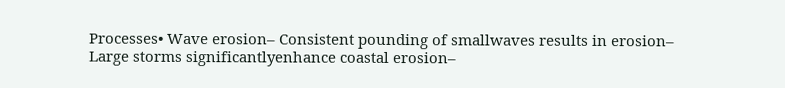Processes• Wave erosion– Consistent pounding of smallwaves results in erosion– Large storms significantlyenhance coastal erosion–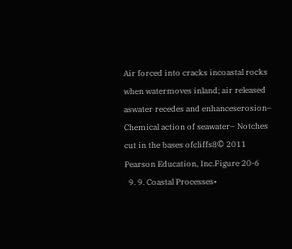Air forced into cracks incoastal rocks when watermoves inland; air released aswater recedes and enhanceserosion– Chemical action of seawater– Notches cut in the bases ofcliffs8© 2011 Pearson Education, Inc.Figure 20-6
  9. 9. Coastal Processes•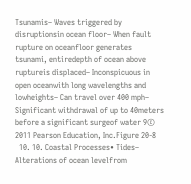Tsunamis– Waves triggered by disruptionsin ocean floor– When fault rupture on oceanfloor generates tsunami, entiredepth of ocean above ruptureis displaced– Inconspicuous in open oceanwith long wavelengths and lowheights– Can travel over 400 mph– Significant withdrawal of up to 40meters before a significant surgeof water 9© 2011 Pearson Education, Inc.Figure 20-8
  10. 10. Coastal Processes• Tides– Alterations of ocean levelfrom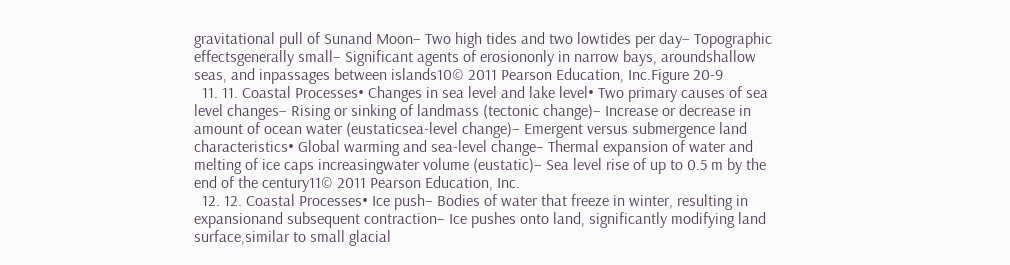gravitational pull of Sunand Moon– Two high tides and two lowtides per day– Topographic effectsgenerally small– Significant agents of erosiononly in narrow bays, aroundshallow seas, and inpassages between islands10© 2011 Pearson Education, Inc.Figure 20-9
  11. 11. Coastal Processes• Changes in sea level and lake level• Two primary causes of sea level changes– Rising or sinking of landmass (tectonic change)– Increase or decrease in amount of ocean water (eustaticsea-level change)– Emergent versus submergence land characteristics• Global warming and sea-level change– Thermal expansion of water and melting of ice caps increasingwater volume (eustatic)– Sea level rise of up to 0.5 m by the end of the century11© 2011 Pearson Education, Inc.
  12. 12. Coastal Processes• Ice push– Bodies of water that freeze in winter, resulting in expansionand subsequent contraction– Ice pushes onto land, significantly modifying land surface,similar to small glacial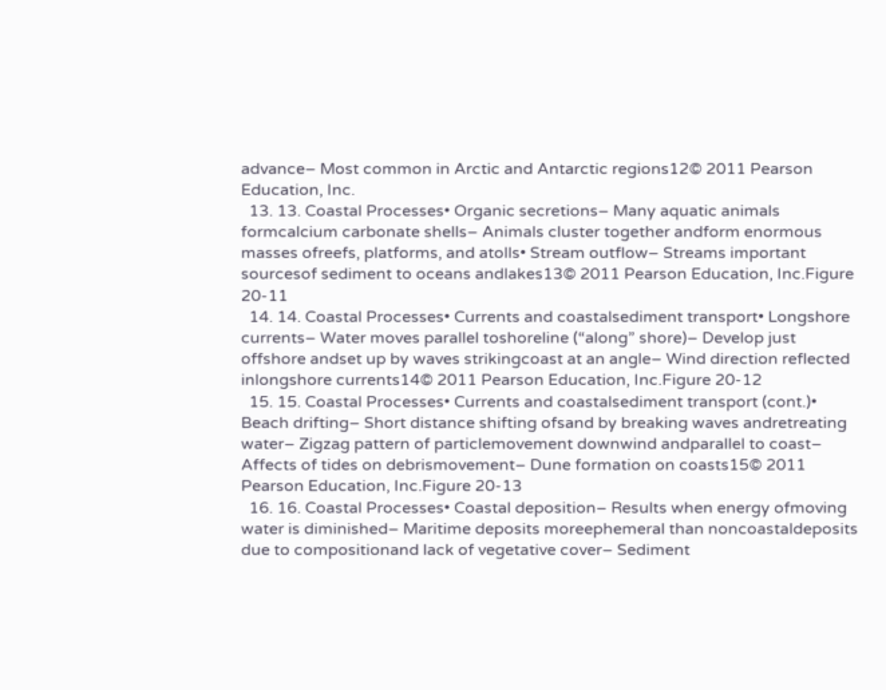advance– Most common in Arctic and Antarctic regions12© 2011 Pearson Education, Inc.
  13. 13. Coastal Processes• Organic secretions– Many aquatic animals formcalcium carbonate shells– Animals cluster together andform enormous masses ofreefs, platforms, and atolls• Stream outflow– Streams important sourcesof sediment to oceans andlakes13© 2011 Pearson Education, Inc.Figure 20-11
  14. 14. Coastal Processes• Currents and coastalsediment transport• Longshore currents– Water moves parallel toshoreline (“along” shore)– Develop just offshore andset up by waves strikingcoast at an angle– Wind direction reflected inlongshore currents14© 2011 Pearson Education, Inc.Figure 20-12
  15. 15. Coastal Processes• Currents and coastalsediment transport (cont.)• Beach drifting– Short distance shifting ofsand by breaking waves andretreating water– Zigzag pattern of particlemovement downwind andparallel to coast– Affects of tides on debrismovement– Dune formation on coasts15© 2011 Pearson Education, Inc.Figure 20-13
  16. 16. Coastal Processes• Coastal deposition– Results when energy ofmoving water is diminished– Maritime deposits moreephemeral than noncoastaldeposits due to compositionand lack of vegetative cover– Sediment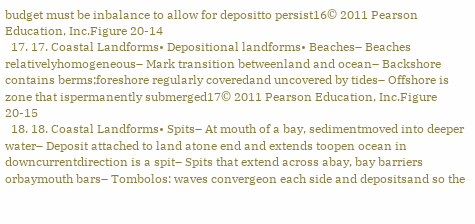budget must be inbalance to allow for depositto persist16© 2011 Pearson Education, Inc.Figure 20-14
  17. 17. Coastal Landforms• Depositional landforms• Beaches– Beaches relativelyhomogeneous– Mark transition betweenland and ocean– Backshore contains berms;foreshore regularly coveredand uncovered by tides– Offshore is zone that ispermanently submerged17© 2011 Pearson Education, Inc.Figure 20-15
  18. 18. Coastal Landforms• Spits– At mouth of a bay, sedimentmoved into deeper water– Deposit attached to land atone end and extends toopen ocean in downcurrentdirection is a spit– Spits that extend across abay, bay barriers orbaymouth bars– Tombolos: waves convergeon each side and depositsand so the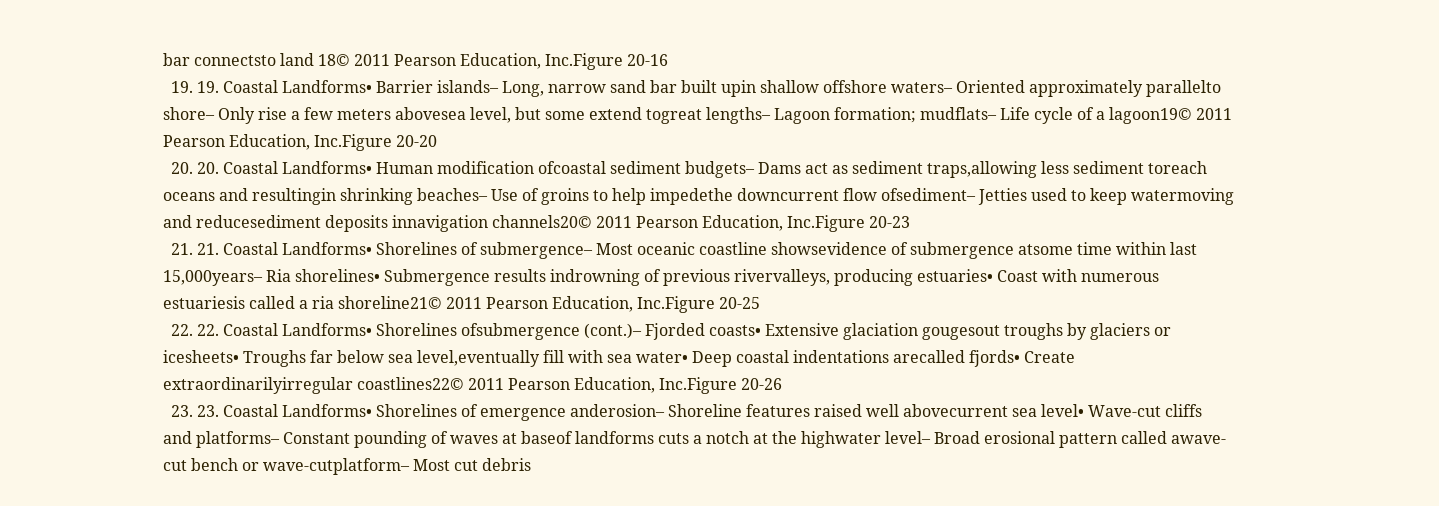bar connectsto land 18© 2011 Pearson Education, Inc.Figure 20-16
  19. 19. Coastal Landforms• Barrier islands– Long, narrow sand bar built upin shallow offshore waters– Oriented approximately parallelto shore– Only rise a few meters abovesea level, but some extend togreat lengths– Lagoon formation; mudflats– Life cycle of a lagoon19© 2011 Pearson Education, Inc.Figure 20-20
  20. 20. Coastal Landforms• Human modification ofcoastal sediment budgets– Dams act as sediment traps,allowing less sediment toreach oceans and resultingin shrinking beaches– Use of groins to help impedethe downcurrent flow ofsediment– Jetties used to keep watermoving and reducesediment deposits innavigation channels20© 2011 Pearson Education, Inc.Figure 20-23
  21. 21. Coastal Landforms• Shorelines of submergence– Most oceanic coastline showsevidence of submergence atsome time within last 15,000years– Ria shorelines• Submergence results indrowning of previous rivervalleys, producing estuaries• Coast with numerous estuariesis called a ria shoreline21© 2011 Pearson Education, Inc.Figure 20-25
  22. 22. Coastal Landforms• Shorelines ofsubmergence (cont.)– Fjorded coasts• Extensive glaciation gougesout troughs by glaciers or icesheets• Troughs far below sea level,eventually fill with sea water• Deep coastal indentations arecalled fjords• Create extraordinarilyirregular coastlines22© 2011 Pearson Education, Inc.Figure 20-26
  23. 23. Coastal Landforms• Shorelines of emergence anderosion– Shoreline features raised well abovecurrent sea level• Wave-cut cliffs and platforms– Constant pounding of waves at baseof landforms cuts a notch at the highwater level– Broad erosional pattern called awave-cut bench or wave-cutplatform– Most cut debris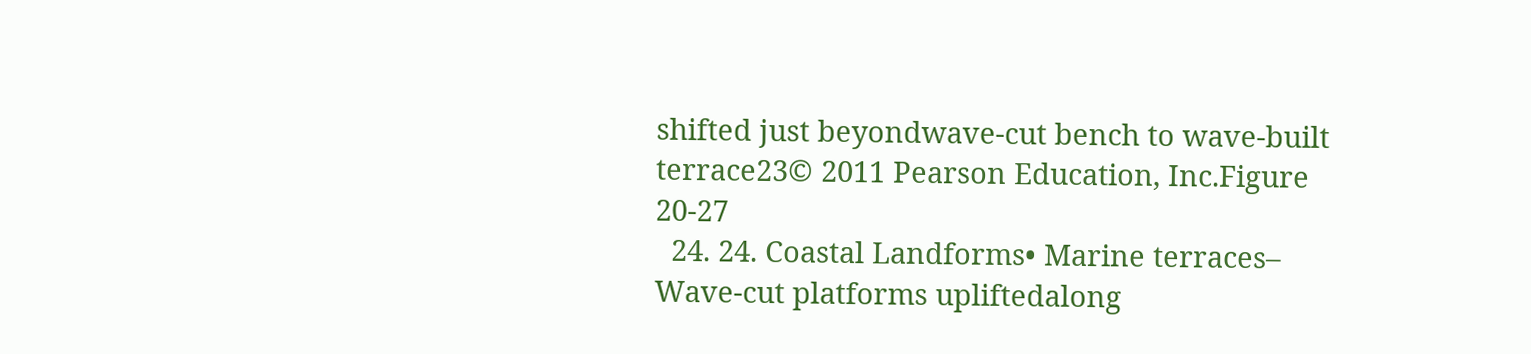shifted just beyondwave-cut bench to wave-built terrace23© 2011 Pearson Education, Inc.Figure 20-27
  24. 24. Coastal Landforms• Marine terraces– Wave-cut platforms upliftedalong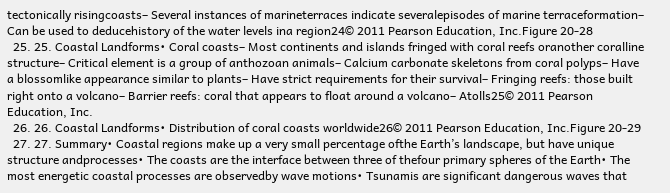tectonically risingcoasts– Several instances of marineterraces indicate severalepisodes of marine terraceformation– Can be used to deducehistory of the water levels ina region24© 2011 Pearson Education, Inc.Figure 20-28
  25. 25. Coastal Landforms• Coral coasts– Most continents and islands fringed with coral reefs oranother coralline structure– Critical element is a group of anthozoan animals– Calcium carbonate skeletons from coral polyps– Have a blossomlike appearance similar to plants– Have strict requirements for their survival– Fringing reefs: those built right onto a volcano– Barrier reefs: coral that appears to float around a volcano– Atolls25© 2011 Pearson Education, Inc.
  26. 26. Coastal Landforms• Distribution of coral coasts worldwide26© 2011 Pearson Education, Inc.Figure 20-29
  27. 27. Summary• Coastal regions make up a very small percentage ofthe Earth’s landscape, but have unique structure andprocesses• The coasts are the interface between three of thefour primary spheres of the Earth• The most energetic coastal processes are observedby wave motions• Tsunamis are significant dangerous waves that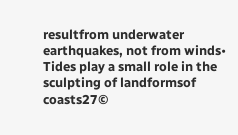resultfrom underwater earthquakes, not from winds• Tides play a small role in the sculpting of landformsof coasts27©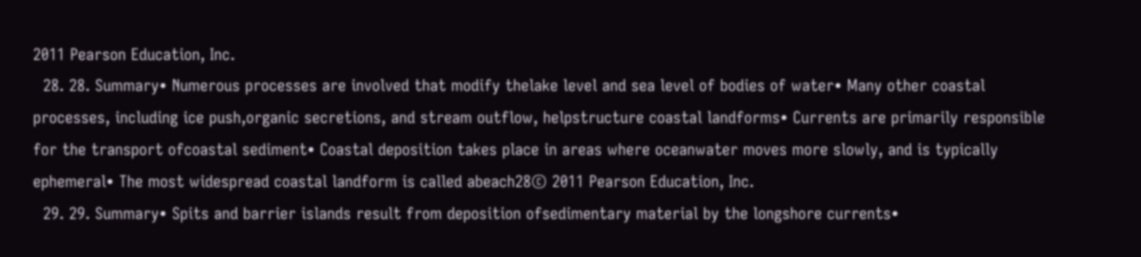2011 Pearson Education, Inc.
  28. 28. Summary• Numerous processes are involved that modify thelake level and sea level of bodies of water• Many other coastal processes, including ice push,organic secretions, and stream outflow, helpstructure coastal landforms• Currents are primarily responsible for the transport ofcoastal sediment• Coastal deposition takes place in areas where oceanwater moves more slowly, and is typically ephemeral• The most widespread coastal landform is called abeach28© 2011 Pearson Education, Inc.
  29. 29. Summary• Spits and barrier islands result from deposition ofsedimentary material by the longshore currents•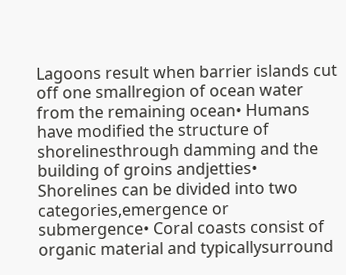Lagoons result when barrier islands cut off one smallregion of ocean water from the remaining ocean• Humans have modified the structure of shorelinesthrough damming and the building of groins andjetties• Shorelines can be divided into two categories,emergence or submergence• Coral coasts consist of organic material and typicallysurround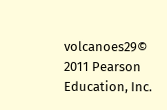volcanoes29© 2011 Pearson Education, Inc.